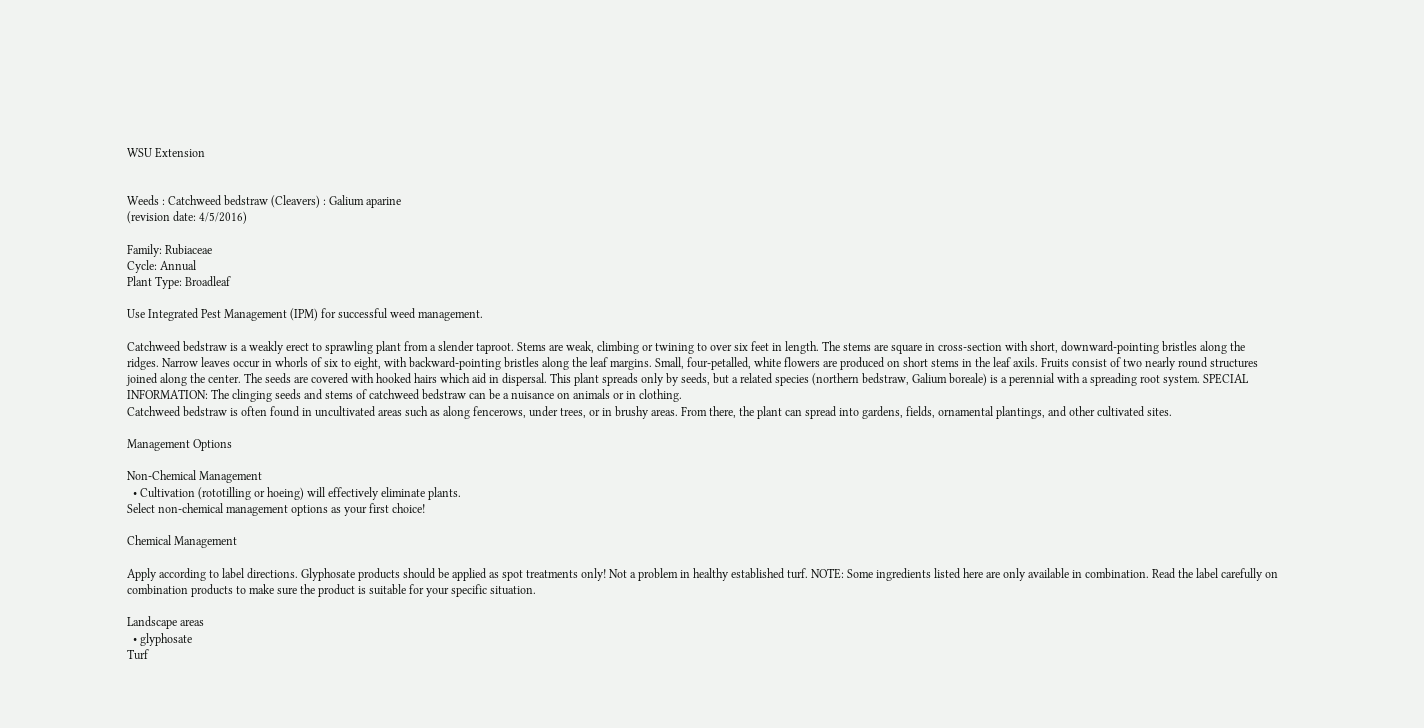WSU Extension


Weeds : Catchweed bedstraw (Cleavers) : Galium aparine
(revision date: 4/5/2016)

Family: Rubiaceae
Cycle: Annual
Plant Type: Broadleaf

Use Integrated Pest Management (IPM) for successful weed management.

Catchweed bedstraw is a weakly erect to sprawling plant from a slender taproot. Stems are weak, climbing or twining to over six feet in length. The stems are square in cross-section with short, downward-pointing bristles along the ridges. Narrow leaves occur in whorls of six to eight, with backward-pointing bristles along the leaf margins. Small, four-petalled, white flowers are produced on short stems in the leaf axils. Fruits consist of two nearly round structures joined along the center. The seeds are covered with hooked hairs which aid in dispersal. This plant spreads only by seeds, but a related species (northern bedstraw, Galium boreale) is a perennial with a spreading root system. SPECIAL INFORMATION: The clinging seeds and stems of catchweed bedstraw can be a nuisance on animals or in clothing.
Catchweed bedstraw is often found in uncultivated areas such as along fencerows, under trees, or in brushy areas. From there, the plant can spread into gardens, fields, ornamental plantings, and other cultivated sites.

Management Options

Non-Chemical Management
  • Cultivation (rototilling or hoeing) will effectively eliminate plants.
Select non-chemical management options as your first choice!

Chemical Management

Apply according to label directions. Glyphosate products should be applied as spot treatments only! Not a problem in healthy established turf. NOTE: Some ingredients listed here are only available in combination. Read the label carefully on combination products to make sure the product is suitable for your specific situation.

Landscape areas
  • glyphosate
Turf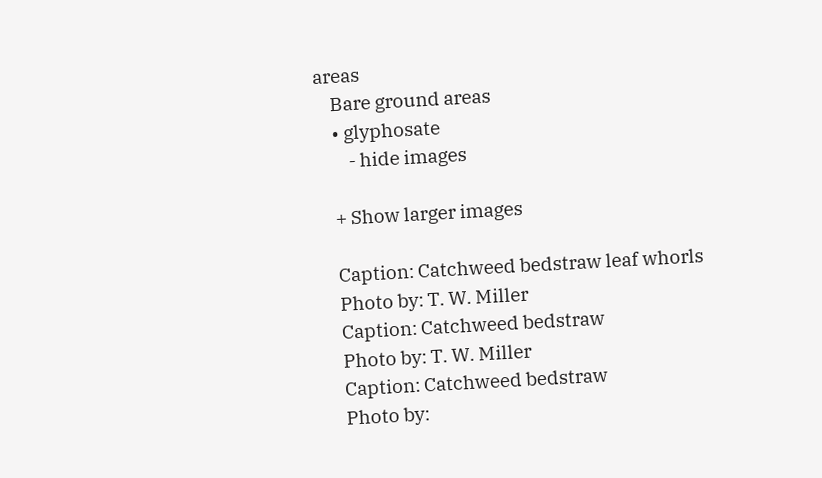areas
    Bare ground areas
    • glyphosate
        - hide images

    + Show larger images

    Caption: Catchweed bedstraw leaf whorls
    Photo by: T. W. Miller
    Caption: Catchweed bedstraw
    Photo by: T. W. Miller
    Caption: Catchweed bedstraw
    Photo by: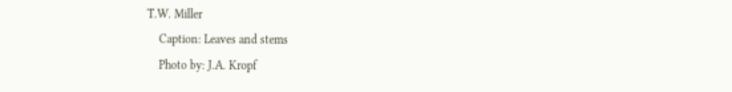T.W. Miller
    Caption: Leaves and stems
    Photo by: J.A. Kropf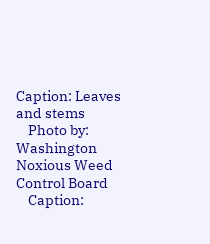Caption: Leaves and stems
    Photo by: Washington Noxious Weed Control Board
    Caption: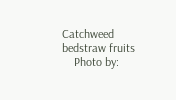Catchweed bedstraw fruits
    Photo by: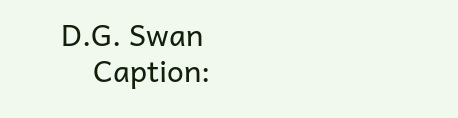D.G. Swan
    Caption: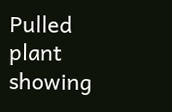Pulled plant showing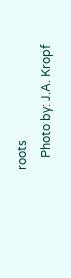roots
    Photo by: J.A. Kropf